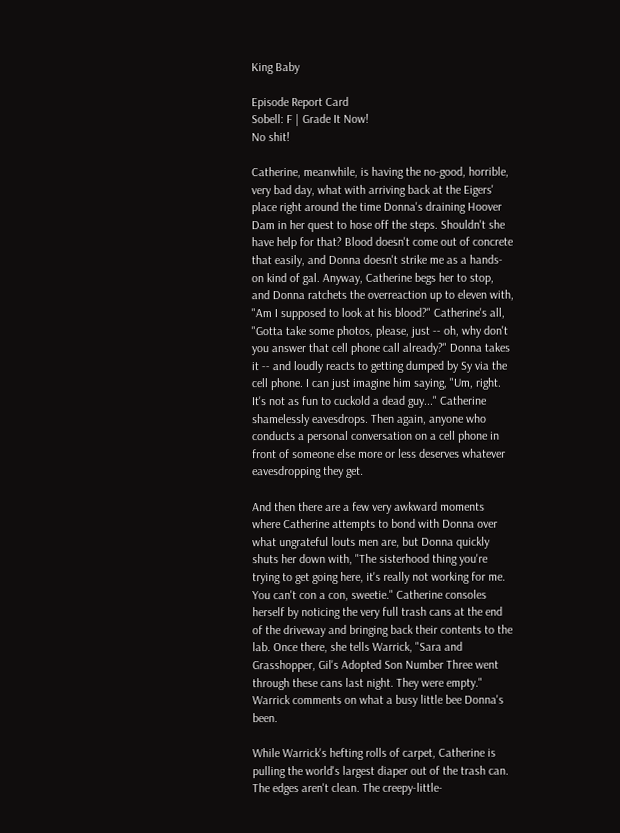King Baby

Episode Report Card
Sobell: F | Grade It Now!
No shit!

Catherine, meanwhile, is having the no-good, horrible, very bad day, what with arriving back at the Eigers' place right around the time Donna's draining Hoover Dam in her quest to hose off the steps. Shouldn't she have help for that? Blood doesn't come out of concrete that easily, and Donna doesn't strike me as a hands-on kind of gal. Anyway, Catherine begs her to stop, and Donna ratchets the overreaction up to eleven with, "Am I supposed to look at his blood?" Catherine's all, "Gotta take some photos, please, just -- oh, why don't you answer that cell phone call already?" Donna takes it -- and loudly reacts to getting dumped by Sy via the cell phone. I can just imagine him saying, "Um, right. It's not as fun to cuckold a dead guy..." Catherine shamelessly eavesdrops. Then again, anyone who conducts a personal conversation on a cell phone in front of someone else more or less deserves whatever eavesdropping they get.

And then there are a few very awkward moments where Catherine attempts to bond with Donna over what ungrateful louts men are, but Donna quickly shuts her down with, "The sisterhood thing you're trying to get going here, it's really not working for me. You can't con a con, sweetie." Catherine consoles herself by noticing the very full trash cans at the end of the driveway and bringing back their contents to the lab. Once there, she tells Warrick, "Sara and Grasshopper, Gil's Adopted Son Number Three went through these cans last night. They were empty." Warrick comments on what a busy little bee Donna's been.

While Warrick's hefting rolls of carpet, Catherine is pulling the world's largest diaper out of the trash can. The edges aren't clean. The creepy-little-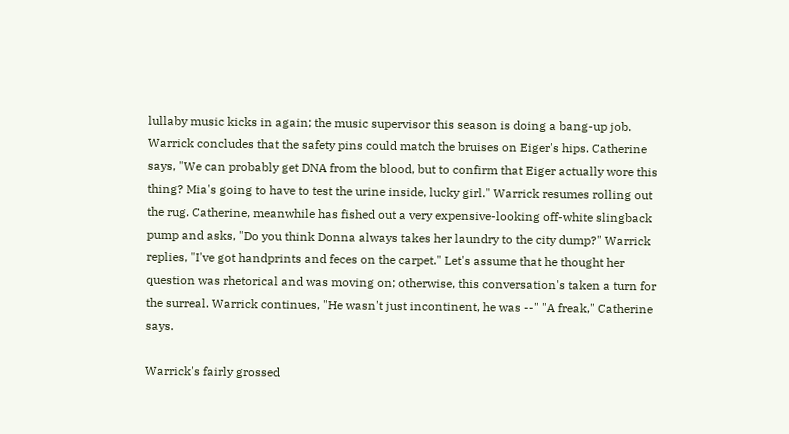lullaby music kicks in again; the music supervisor this season is doing a bang-up job. Warrick concludes that the safety pins could match the bruises on Eiger's hips. Catherine says, "We can probably get DNA from the blood, but to confirm that Eiger actually wore this thing? Mia's going to have to test the urine inside, lucky girl." Warrick resumes rolling out the rug. Catherine, meanwhile has fished out a very expensive-looking off-white slingback pump and asks, "Do you think Donna always takes her laundry to the city dump?" Warrick replies, "I've got handprints and feces on the carpet." Let's assume that he thought her question was rhetorical and was moving on; otherwise, this conversation's taken a turn for the surreal. Warrick continues, "He wasn't just incontinent, he was --" "A freak," Catherine says.

Warrick's fairly grossed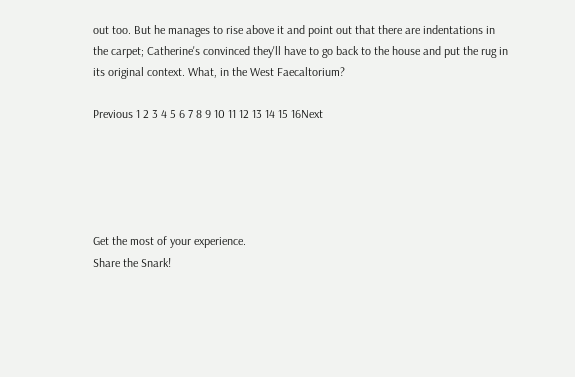out too. But he manages to rise above it and point out that there are indentations in the carpet; Catherine's convinced they'll have to go back to the house and put the rug in its original context. What, in the West Faecaltorium?

Previous 1 2 3 4 5 6 7 8 9 10 11 12 13 14 15 16Next





Get the most of your experience.
Share the Snark!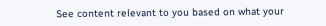See content relevant to you based on what your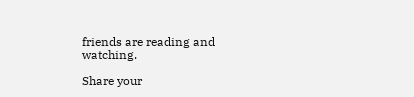friends are reading and watching.

Share your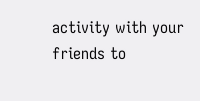activity with your friends to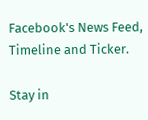Facebook's News Feed, Timeline and Ticker.

Stay in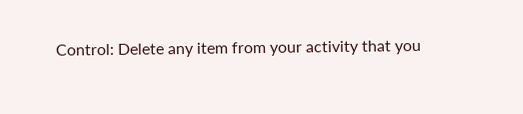Control: Delete any item from your activity that you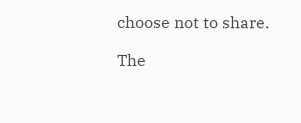choose not to share.

The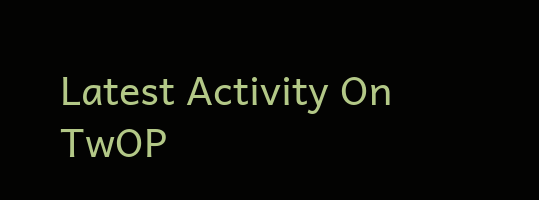Latest Activity On TwOP